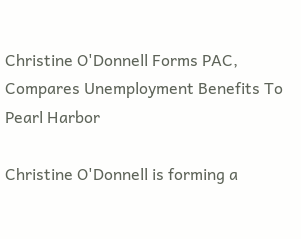Christine O'Donnell Forms PAC, Compares Unemployment Benefits To Pearl Harbor

Christine O'Donnell is forming a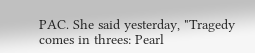PAC. She said yesterday, "Tragedy comes in threes: Pearl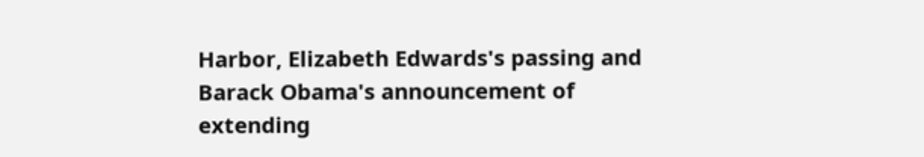Harbor, Elizabeth Edwards's passing and Barack Obama's announcement of extending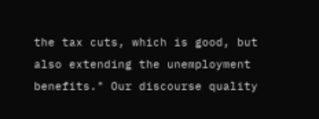the tax cuts, which is good, but also extending the unemployment benefits." Our discourse quality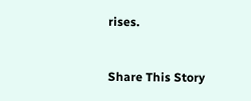rises.


Share This Story